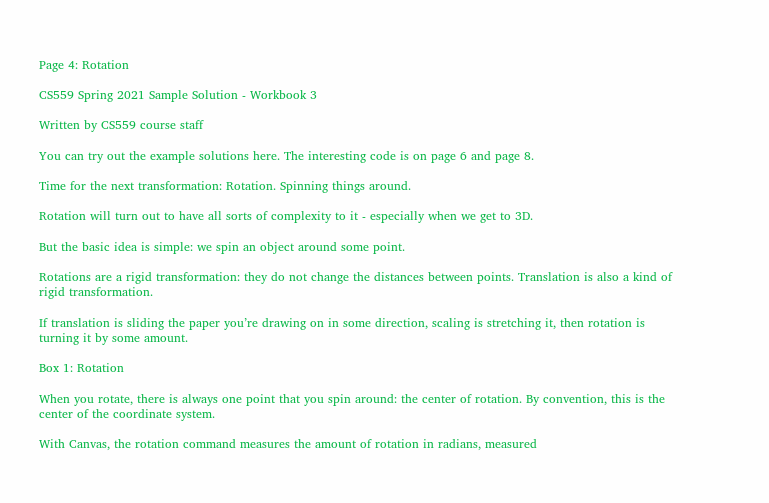Page 4: Rotation

CS559 Spring 2021 Sample Solution - Workbook 3

Written by CS559 course staff

You can try out the example solutions here. The interesting code is on page 6 and page 8.

Time for the next transformation: Rotation. Spinning things around.

Rotation will turn out to have all sorts of complexity to it - especially when we get to 3D.

But the basic idea is simple: we spin an object around some point.

Rotations are a rigid transformation: they do not change the distances between points. Translation is also a kind of rigid transformation.

If translation is sliding the paper you’re drawing on in some direction, scaling is stretching it, then rotation is turning it by some amount.

Box 1: Rotation

When you rotate, there is always one point that you spin around: the center of rotation. By convention, this is the center of the coordinate system.

With Canvas, the rotation command measures the amount of rotation in radians, measured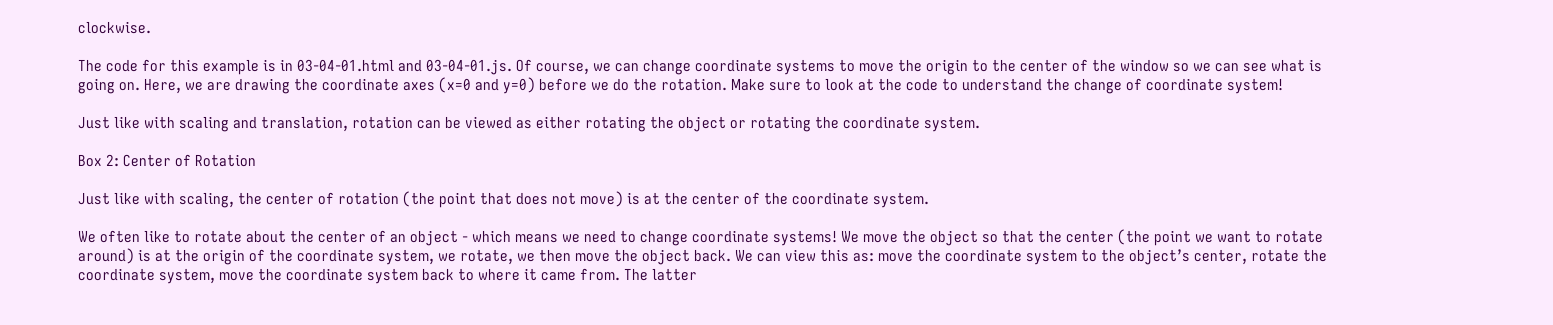clockwise.

The code for this example is in 03-04-01.html and 03-04-01.js. Of course, we can change coordinate systems to move the origin to the center of the window so we can see what is going on. Here, we are drawing the coordinate axes (x=0 and y=0) before we do the rotation. Make sure to look at the code to understand the change of coordinate system!

Just like with scaling and translation, rotation can be viewed as either rotating the object or rotating the coordinate system.

Box 2: Center of Rotation

Just like with scaling, the center of rotation (the point that does not move) is at the center of the coordinate system.

We often like to rotate about the center of an object - which means we need to change coordinate systems! We move the object so that the center (the point we want to rotate around) is at the origin of the coordinate system, we rotate, we then move the object back. We can view this as: move the coordinate system to the object’s center, rotate the coordinate system, move the coordinate system back to where it came from. The latter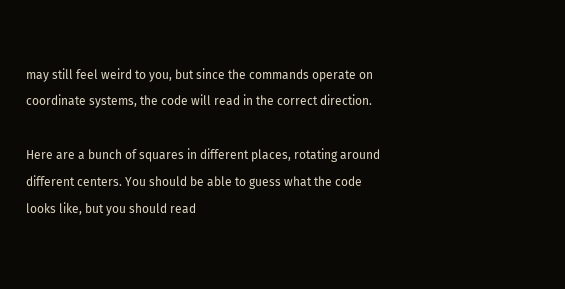may still feel weird to you, but since the commands operate on coordinate systems, the code will read in the correct direction.

Here are a bunch of squares in different places, rotating around different centers. You should be able to guess what the code looks like, but you should read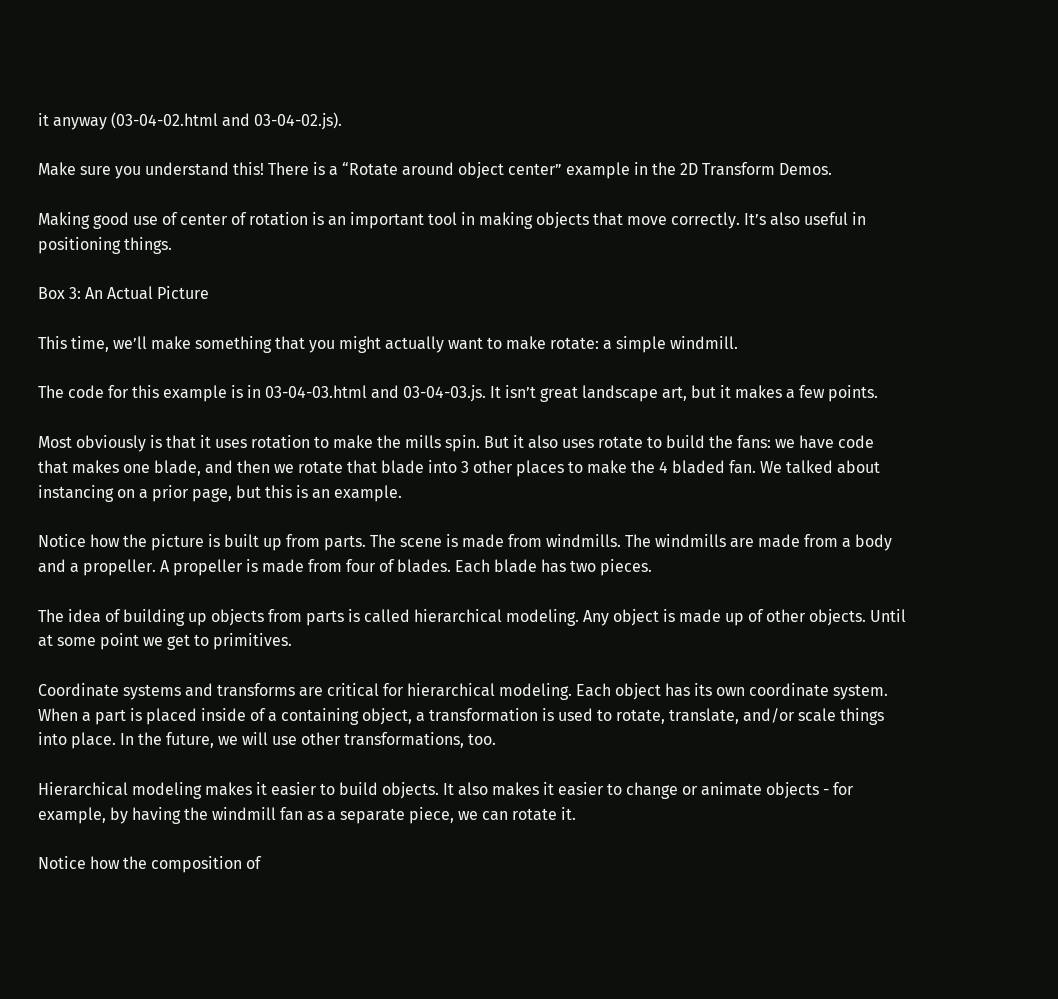it anyway (03-04-02.html and 03-04-02.js).

Make sure you understand this! There is a “Rotate around object center” example in the 2D Transform Demos.

Making good use of center of rotation is an important tool in making objects that move correctly. It’s also useful in positioning things.

Box 3: An Actual Picture

This time, we’ll make something that you might actually want to make rotate: a simple windmill.

The code for this example is in 03-04-03.html and 03-04-03.js. It isn’t great landscape art, but it makes a few points.

Most obviously is that it uses rotation to make the mills spin. But it also uses rotate to build the fans: we have code that makes one blade, and then we rotate that blade into 3 other places to make the 4 bladed fan. We talked about instancing on a prior page, but this is an example.

Notice how the picture is built up from parts. The scene is made from windmills. The windmills are made from a body and a propeller. A propeller is made from four of blades. Each blade has two pieces.

The idea of building up objects from parts is called hierarchical modeling. Any object is made up of other objects. Until at some point we get to primitives.

Coordinate systems and transforms are critical for hierarchical modeling. Each object has its own coordinate system. When a part is placed inside of a containing object, a transformation is used to rotate, translate, and/or scale things into place. In the future, we will use other transformations, too.

Hierarchical modeling makes it easier to build objects. It also makes it easier to change or animate objects - for example, by having the windmill fan as a separate piece, we can rotate it.

Notice how the composition of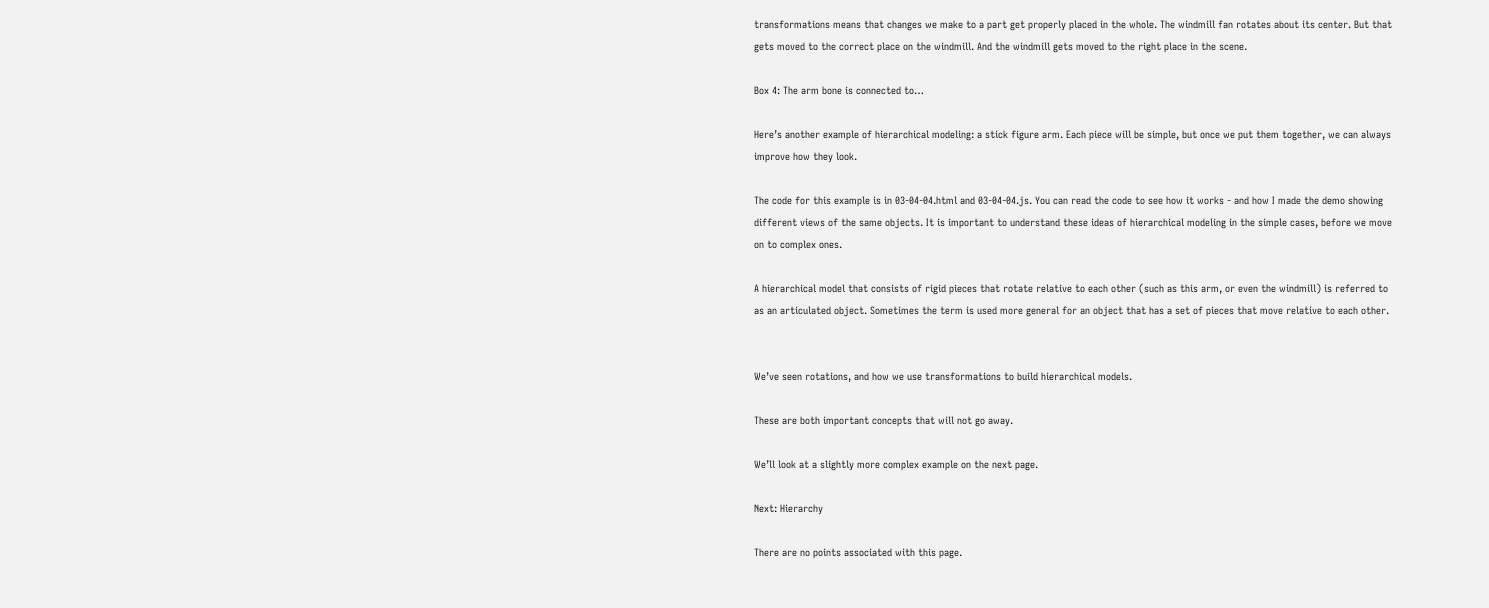transformations means that changes we make to a part get properly placed in the whole. The windmill fan rotates about its center. But that gets moved to the correct place on the windmill. And the windmill gets moved to the right place in the scene.

Box 4: The arm bone is connected to…

Here’s another example of hierarchical modeling: a stick figure arm. Each piece will be simple, but once we put them together, we can always improve how they look.

The code for this example is in 03-04-04.html and 03-04-04.js. You can read the code to see how it works - and how I made the demo showing different views of the same objects. It is important to understand these ideas of hierarchical modeling in the simple cases, before we move on to complex ones.

A hierarchical model that consists of rigid pieces that rotate relative to each other (such as this arm, or even the windmill) is referred to as an articulated object. Sometimes the term is used more general for an object that has a set of pieces that move relative to each other.


We’ve seen rotations, and how we use transformations to build hierarchical models.

These are both important concepts that will not go away.

We’ll look at a slightly more complex example on the next page.

Next: Hierarchy

There are no points associated with this page.